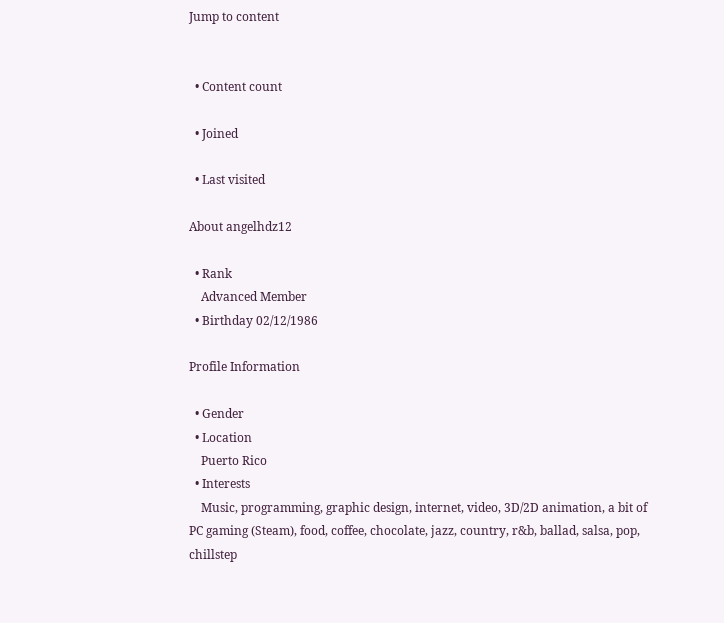Jump to content


  • Content count

  • Joined

  • Last visited

About angelhdz12

  • Rank
    Advanced Member
  • Birthday 02/12/1986

Profile Information

  • Gender
  • Location
    Puerto Rico
  • Interests
    Music, programming, graphic design, internet, video, 3D/2D animation, a bit of PC gaming (Steam), food, coffee, chocolate, jazz, country, r&b, ballad, salsa, pop, chillstep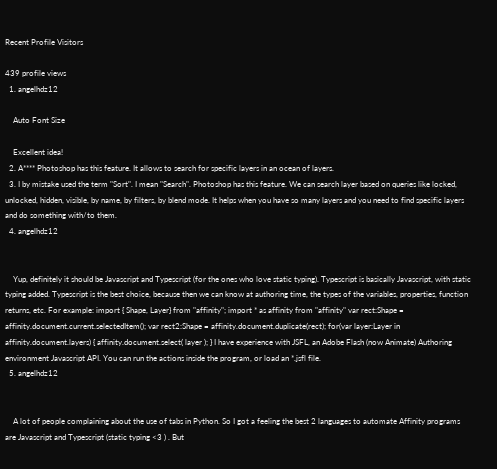Recent Profile Visitors

439 profile views
  1. angelhdz12

    Auto Font Size

    Excellent idea!
  2. A**** Photoshop has this feature. It allows to search for specific layers in an ocean of layers.
  3. I by mistake used the term "Sort". I mean "Search". Photoshop has this feature. We can search layer based on queries like locked, unlocked, hidden, visible, by name, by filters, by blend mode. It helps when you have so many layers and you need to find specific layers and do something with/to them.
  4. angelhdz12


    Yup, definitely it should be Javascript and Typescript (for the ones who love static typing). Typescript is basically Javascript, with static typing added. Typescript is the best choice, because then we can know at authoring time, the types of the variables, properties, function returns, etc. For example: import { Shape, Layer} from "affinity"; import * as affinity from "affinity" var rect:Shape = affinity.document.current.selectedItem(); var rect2:Shape = affinity.document.duplicate(rect); for(var layer:Layer in affinity.document.layers) { affinity.document.select( layer ); } I have experience with JSFL, an Adobe Flash (now Animate) Authoring environment Javascript API. You can run the actions inside the program, or load an *.jsfl file.
  5. angelhdz12


    A lot of people complaining about the use of tabs in Python. So I got a feeling the best 2 languages to automate Affinity programs are Javascript and Typescript (static typing <3 ) . But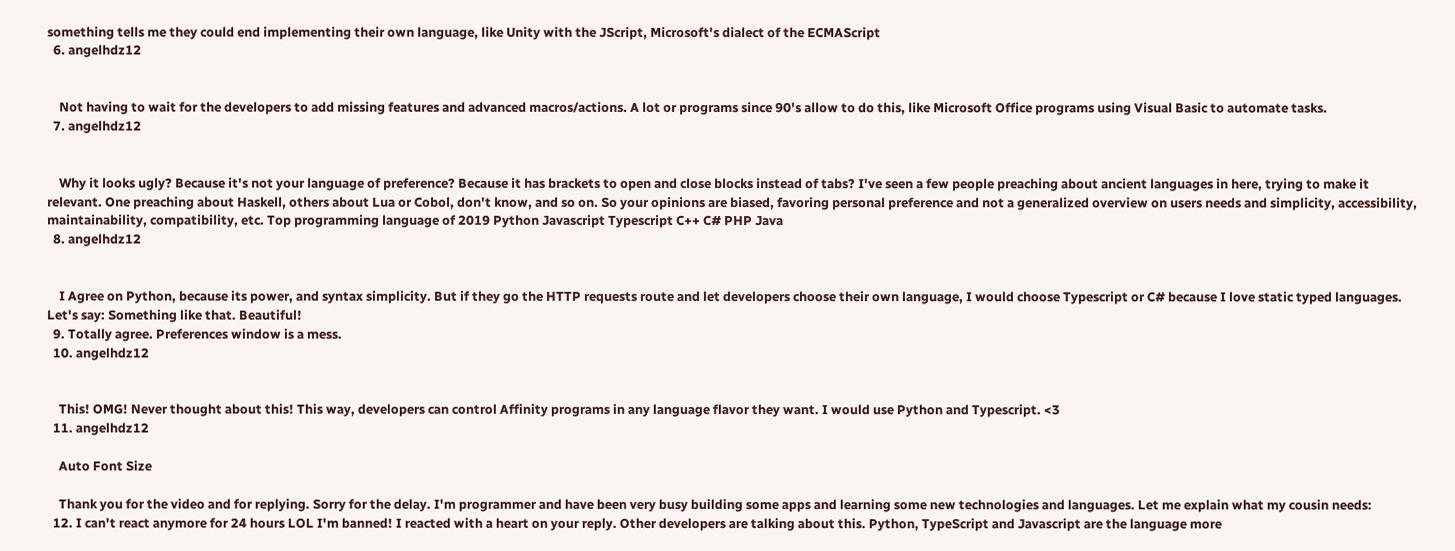something tells me they could end implementing their own language, like Unity with the JScript, Microsoft's dialect of the ECMAScript
  6. angelhdz12


    Not having to wait for the developers to add missing features and advanced macros/actions. A lot or programs since 90's allow to do this, like Microsoft Office programs using Visual Basic to automate tasks.
  7. angelhdz12


    Why it looks ugly? Because it's not your language of preference? Because it has brackets to open and close blocks instead of tabs? I've seen a few people preaching about ancient languages in here, trying to make it relevant. One preaching about Haskell, others about Lua or Cobol, don't know, and so on. So your opinions are biased, favoring personal preference and not a generalized overview on users needs and simplicity, accessibility, maintainability, compatibility, etc. Top programming language of 2019 Python Javascript Typescript C++ C# PHP Java
  8. angelhdz12


    I Agree on Python, because its power, and syntax simplicity. But if they go the HTTP requests route and let developers choose their own language, I would choose Typescript or C# because I love static typed languages. Let's say: Something like that. Beautiful!
  9. Totally agree. Preferences window is a mess.
  10. angelhdz12


    This! OMG! Never thought about this! This way, developers can control Affinity programs in any language flavor they want. I would use Python and Typescript. <3
  11. angelhdz12

    Auto Font Size

    Thank you for the video and for replying. Sorry for the delay. I'm programmer and have been very busy building some apps and learning some new technologies and languages. Let me explain what my cousin needs:
  12. I can't react anymore for 24 hours LOL I'm banned! I reacted with a heart on your reply. Other developers are talking about this. Python, TypeScript and Javascript are the language more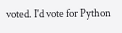voted. I'd vote for Python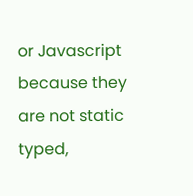or Javascript because they are not static typed,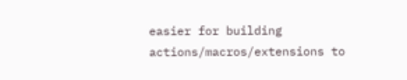easier for building actions/macros/extensions to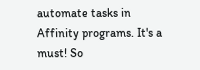automate tasks in Affinity programs. It's a must! So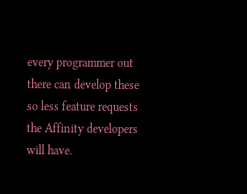every programmer out there can develop these so less feature requests the Affinity developers will have.